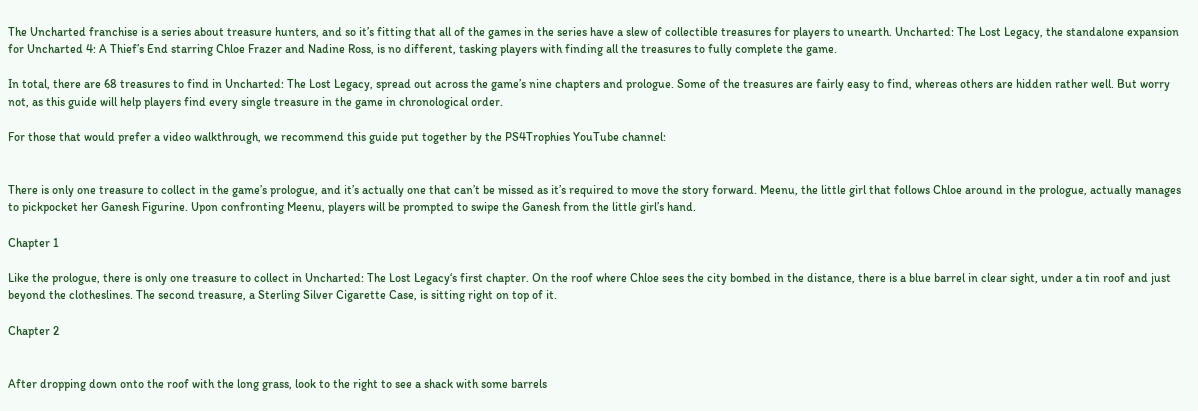The Uncharted franchise is a series about treasure hunters, and so it’s fitting that all of the games in the series have a slew of collectible treasures for players to unearth. Uncharted: The Lost Legacy, the standalone expansion for Uncharted 4: A Thief’s End starring Chloe Frazer and Nadine Ross, is no different, tasking players with finding all the treasures to fully complete the game.

In total, there are 68 treasures to find in Uncharted: The Lost Legacy, spread out across the game’s nine chapters and prologue. Some of the treasures are fairly easy to find, whereas others are hidden rather well. But worry not, as this guide will help players find every single treasure in the game in chronological order.

For those that would prefer a video walkthrough, we recommend this guide put together by the PS4Trophies YouTube channel:


There is only one treasure to collect in the game’s prologue, and it’s actually one that can’t be missed as it’s required to move the story forward. Meenu, the little girl that follows Chloe around in the prologue, actually manages to pickpocket her Ganesh Figurine. Upon confronting Meenu, players will be prompted to swipe the Ganesh from the little girl’s hand.

Chapter 1

Like the prologue, there is only one treasure to collect in Uncharted: The Lost Legacy‘s first chapter. On the roof where Chloe sees the city bombed in the distance, there is a blue barrel in clear sight, under a tin roof and just beyond the clotheslines. The second treasure, a Sterling Silver Cigarette Case, is sitting right on top of it.

Chapter 2


After dropping down onto the roof with the long grass, look to the right to see a shack with some barrels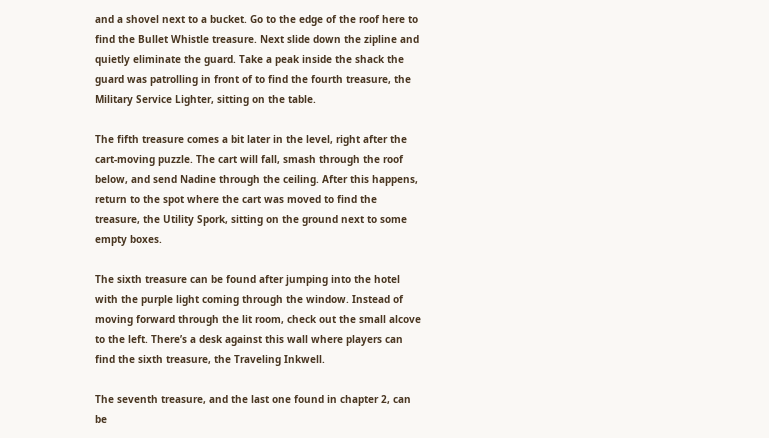and a shovel next to a bucket. Go to the edge of the roof here to find the Bullet Whistle treasure. Next slide down the zipline and quietly eliminate the guard. Take a peak inside the shack the guard was patrolling in front of to find the fourth treasure, the Military Service Lighter, sitting on the table.

The fifth treasure comes a bit later in the level, right after the cart-moving puzzle. The cart will fall, smash through the roof below, and send Nadine through the ceiling. After this happens, return to the spot where the cart was moved to find the treasure, the Utility Spork, sitting on the ground next to some empty boxes.

The sixth treasure can be found after jumping into the hotel with the purple light coming through the window. Instead of moving forward through the lit room, check out the small alcove to the left. There’s a desk against this wall where players can find the sixth treasure, the Traveling Inkwell.

The seventh treasure, and the last one found in chapter 2, can be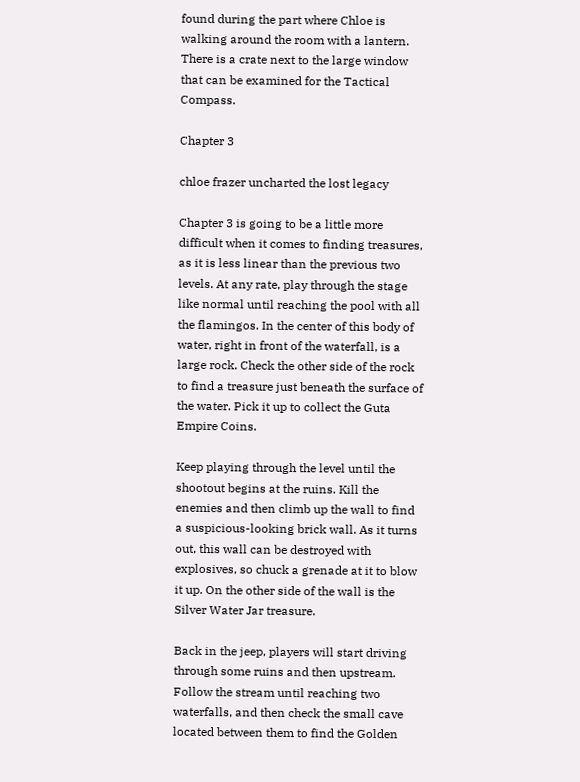found during the part where Chloe is walking around the room with a lantern. There is a crate next to the large window that can be examined for the Tactical Compass.

Chapter 3

chloe frazer uncharted the lost legacy

Chapter 3 is going to be a little more difficult when it comes to finding treasures, as it is less linear than the previous two levels. At any rate, play through the stage like normal until reaching the pool with all the flamingos. In the center of this body of water, right in front of the waterfall, is a large rock. Check the other side of the rock to find a treasure just beneath the surface of the water. Pick it up to collect the Guta Empire Coins.

Keep playing through the level until the shootout begins at the ruins. Kill the enemies and then climb up the wall to find a suspicious-looking brick wall. As it turns out, this wall can be destroyed with explosives, so chuck a grenade at it to blow it up. On the other side of the wall is the Silver Water Jar treasure.

Back in the jeep, players will start driving through some ruins and then upstream. Follow the stream until reaching two waterfalls, and then check the small cave located between them to find the Golden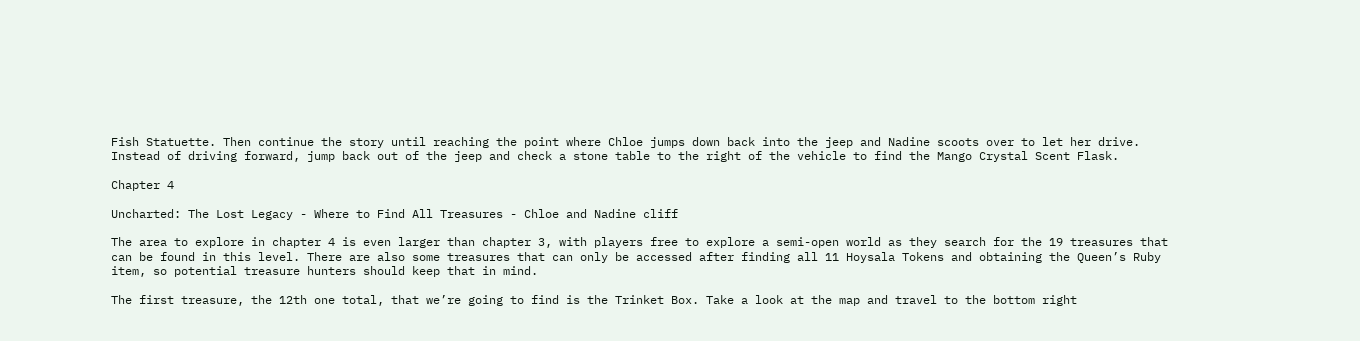Fish Statuette. Then continue the story until reaching the point where Chloe jumps down back into the jeep and Nadine scoots over to let her drive. Instead of driving forward, jump back out of the jeep and check a stone table to the right of the vehicle to find the Mango Crystal Scent Flask.

Chapter 4

Uncharted: The Lost Legacy - Where to Find All Treasures - Chloe and Nadine cliff

The area to explore in chapter 4 is even larger than chapter 3, with players free to explore a semi-open world as they search for the 19 treasures that can be found in this level. There are also some treasures that can only be accessed after finding all 11 Hoysala Tokens and obtaining the Queen’s Ruby item, so potential treasure hunters should keep that in mind.

The first treasure, the 12th one total, that we’re going to find is the Trinket Box. Take a look at the map and travel to the bottom right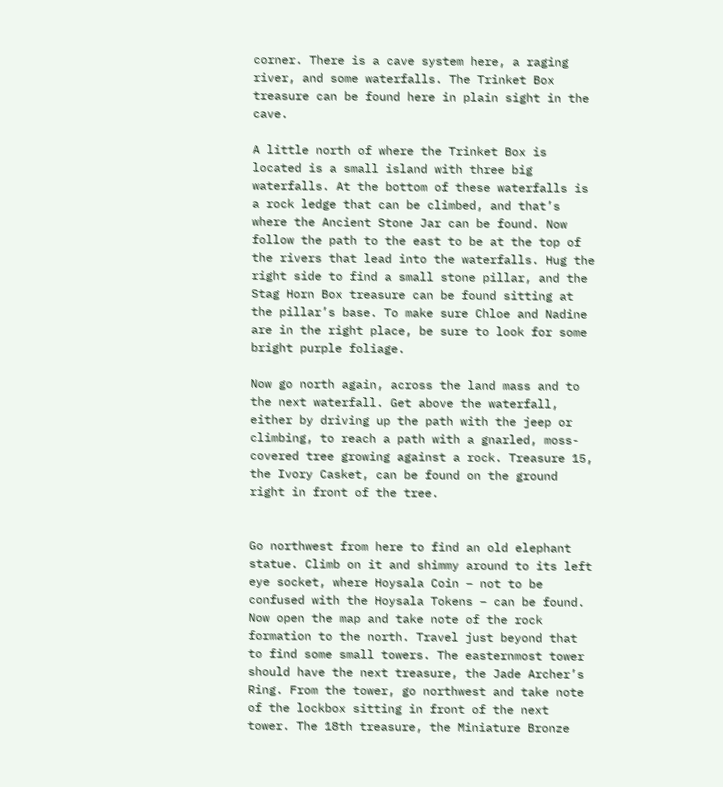corner. There is a cave system here, a raging river, and some waterfalls. The Trinket Box treasure can be found here in plain sight in the cave.

A little north of where the Trinket Box is located is a small island with three big waterfalls. At the bottom of these waterfalls is a rock ledge that can be climbed, and that’s where the Ancient Stone Jar can be found. Now follow the path to the east to be at the top of the rivers that lead into the waterfalls. Hug the right side to find a small stone pillar, and the Stag Horn Box treasure can be found sitting at the pillar’s base. To make sure Chloe and Nadine are in the right place, be sure to look for some bright purple foliage.

Now go north again, across the land mass and to the next waterfall. Get above the waterfall, either by driving up the path with the jeep or climbing, to reach a path with a gnarled, moss-covered tree growing against a rock. Treasure 15, the Ivory Casket, can be found on the ground right in front of the tree.


Go northwest from here to find an old elephant statue. Climb on it and shimmy around to its left eye socket, where Hoysala Coin – not to be confused with the Hoysala Tokens – can be found. Now open the map and take note of the rock formation to the north. Travel just beyond that to find some small towers. The easternmost tower should have the next treasure, the Jade Archer’s Ring. From the tower, go northwest and take note of the lockbox sitting in front of the next tower. The 18th treasure, the Miniature Bronze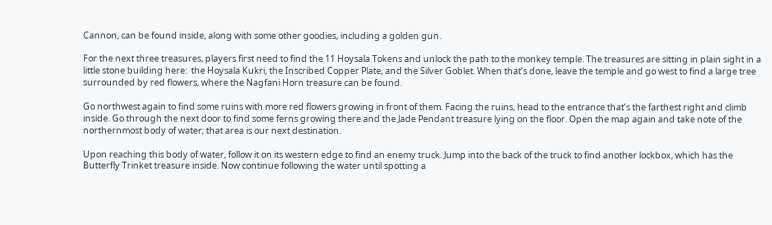Cannon, can be found inside, along with some other goodies, including a golden gun.

For the next three treasures, players first need to find the 11 Hoysala Tokens and unlock the path to the monkey temple. The treasures are sitting in plain sight in a little stone building here:  the Hoysala Kukri, the Inscribed Copper Plate, and the Silver Goblet. When that’s done, leave the temple and go west to find a large tree surrounded by red flowers, where the Nagfani Horn treasure can be found.

Go northwest again to find some ruins with more red flowers growing in front of them. Facing the ruins, head to the entrance that’s the farthest right and climb inside. Go through the next door to find some ferns growing there and the Jade Pendant treasure lying on the floor. Open the map again and take note of the northernmost body of water; that area is our next destination.

Upon reaching this body of water, follow it on its western edge to find an enemy truck. Jump into the back of the truck to find another lockbox, which has the Butterfly Trinket treasure inside. Now continue following the water until spotting a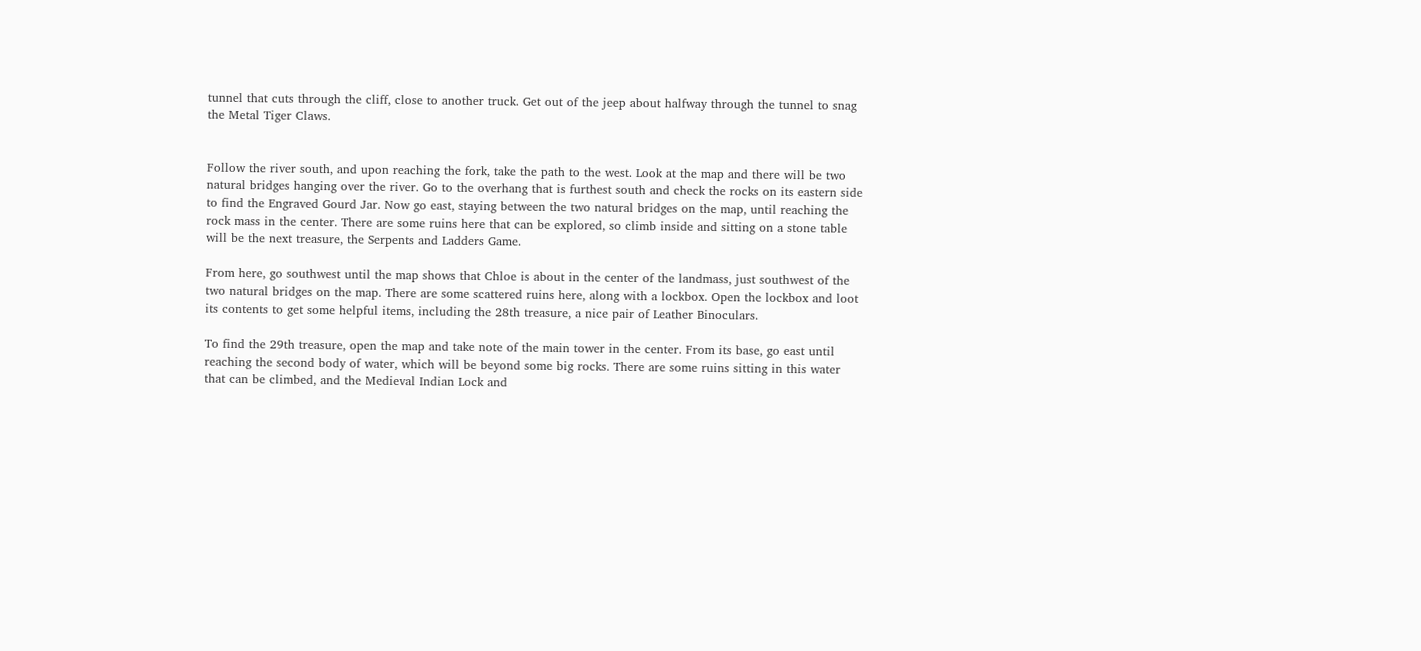tunnel that cuts through the cliff, close to another truck. Get out of the jeep about halfway through the tunnel to snag the Metal Tiger Claws.


Follow the river south, and upon reaching the fork, take the path to the west. Look at the map and there will be two natural bridges hanging over the river. Go to the overhang that is furthest south and check the rocks on its eastern side to find the Engraved Gourd Jar. Now go east, staying between the two natural bridges on the map, until reaching the rock mass in the center. There are some ruins here that can be explored, so climb inside and sitting on a stone table will be the next treasure, the Serpents and Ladders Game.

From here, go southwest until the map shows that Chloe is about in the center of the landmass, just southwest of the two natural bridges on the map. There are some scattered ruins here, along with a lockbox. Open the lockbox and loot its contents to get some helpful items, including the 28th treasure, a nice pair of Leather Binoculars.

To find the 29th treasure, open the map and take note of the main tower in the center. From its base, go east until reaching the second body of water, which will be beyond some big rocks. There are some ruins sitting in this water that can be climbed, and the Medieval Indian Lock and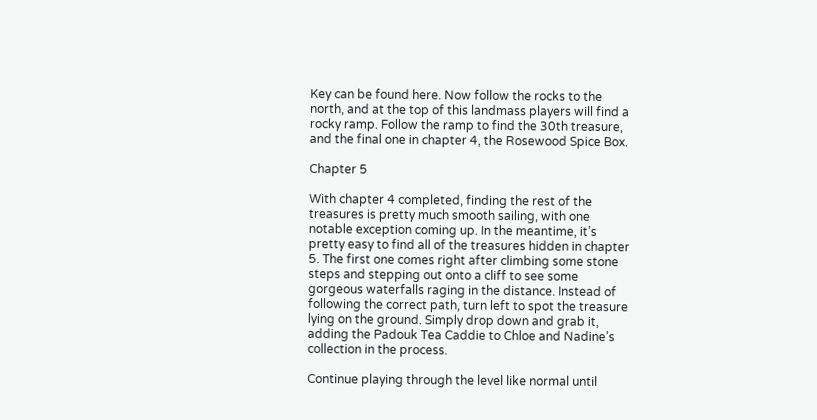Key can be found here. Now follow the rocks to the north, and at the top of this landmass players will find a rocky ramp. Follow the ramp to find the 30th treasure, and the final one in chapter 4, the Rosewood Spice Box.

Chapter 5

With chapter 4 completed, finding the rest of the treasures is pretty much smooth sailing, with one notable exception coming up. In the meantime, it’s pretty easy to find all of the treasures hidden in chapter 5. The first one comes right after climbing some stone steps and stepping out onto a cliff to see some gorgeous waterfalls raging in the distance. Instead of following the correct path, turn left to spot the treasure lying on the ground. Simply drop down and grab it, adding the Padouk Tea Caddie to Chloe and Nadine’s collection in the process.

Continue playing through the level like normal until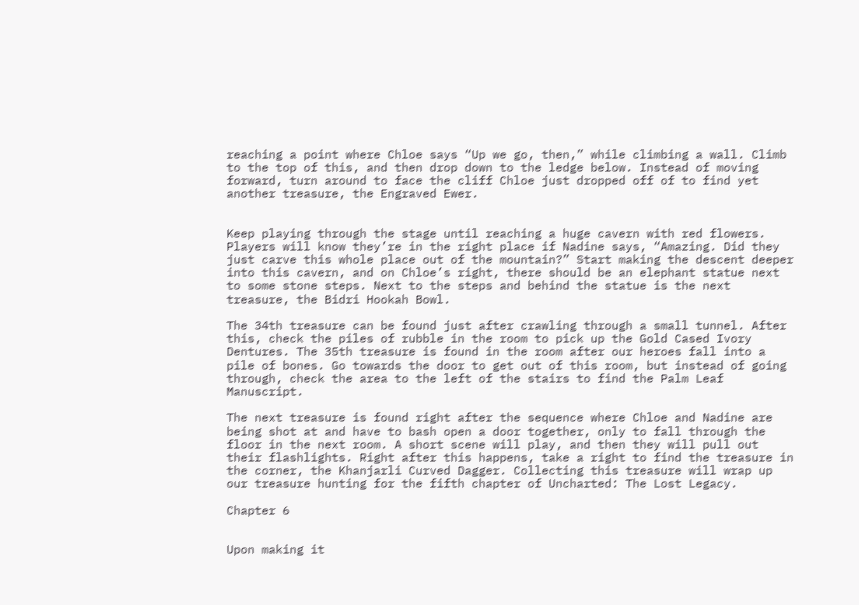reaching a point where Chloe says “Up we go, then,” while climbing a wall. Climb to the top of this, and then drop down to the ledge below. Instead of moving forward, turn around to face the cliff Chloe just dropped off of to find yet another treasure, the Engraved Ewer.


Keep playing through the stage until reaching a huge cavern with red flowers. Players will know they’re in the right place if Nadine says, “Amazing. Did they just carve this whole place out of the mountain?” Start making the descent deeper into this cavern, and on Chloe’s right, there should be an elephant statue next to some stone steps. Next to the steps and behind the statue is the next treasure, the Bidri Hookah Bowl.

The 34th treasure can be found just after crawling through a small tunnel. After this, check the piles of rubble in the room to pick up the Gold Cased Ivory Dentures. The 35th treasure is found in the room after our heroes fall into a pile of bones. Go towards the door to get out of this room, but instead of going through, check the area to the left of the stairs to find the Palm Leaf Manuscript.

The next treasure is found right after the sequence where Chloe and Nadine are being shot at and have to bash open a door together, only to fall through the floor in the next room. A short scene will play, and then they will pull out their flashlights. Right after this happens, take a right to find the treasure in the corner, the Khanjarli Curved Dagger. Collecting this treasure will wrap up our treasure hunting for the fifth chapter of Uncharted: The Lost Legacy.

Chapter 6


Upon making it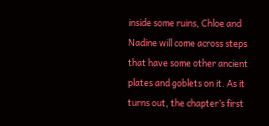inside some ruins, Chloe and Nadine will come across steps that have some other ancient plates and goblets on it. As it turns out, the chapter’s first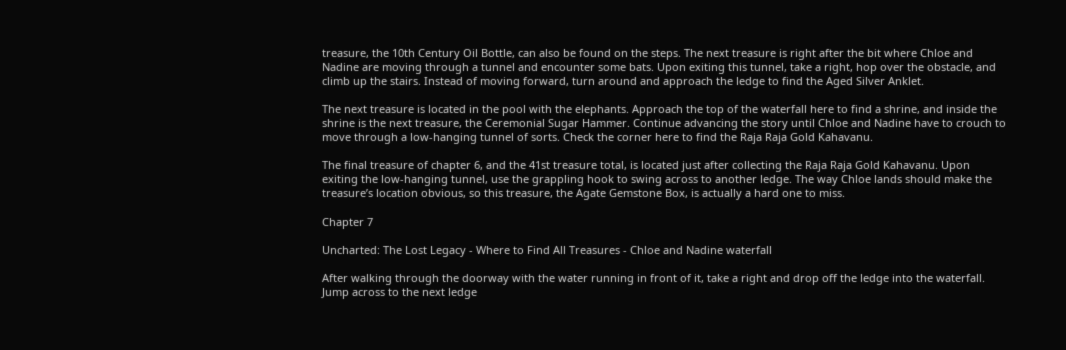treasure, the 10th Century Oil Bottle, can also be found on the steps. The next treasure is right after the bit where Chloe and Nadine are moving through a tunnel and encounter some bats. Upon exiting this tunnel, take a right, hop over the obstacle, and climb up the stairs. Instead of moving forward, turn around and approach the ledge to find the Aged Silver Anklet.

The next treasure is located in the pool with the elephants. Approach the top of the waterfall here to find a shrine, and inside the shrine is the next treasure, the Ceremonial Sugar Hammer. Continue advancing the story until Chloe and Nadine have to crouch to move through a low-hanging tunnel of sorts. Check the corner here to find the Raja Raja Gold Kahavanu.

The final treasure of chapter 6, and the 41st treasure total, is located just after collecting the Raja Raja Gold Kahavanu. Upon exiting the low-hanging tunnel, use the grappling hook to swing across to another ledge. The way Chloe lands should make the treasure’s location obvious, so this treasure, the Agate Gemstone Box, is actually a hard one to miss.

Chapter 7

Uncharted: The Lost Legacy - Where to Find All Treasures - Chloe and Nadine waterfall

After walking through the doorway with the water running in front of it, take a right and drop off the ledge into the waterfall. Jump across to the next ledge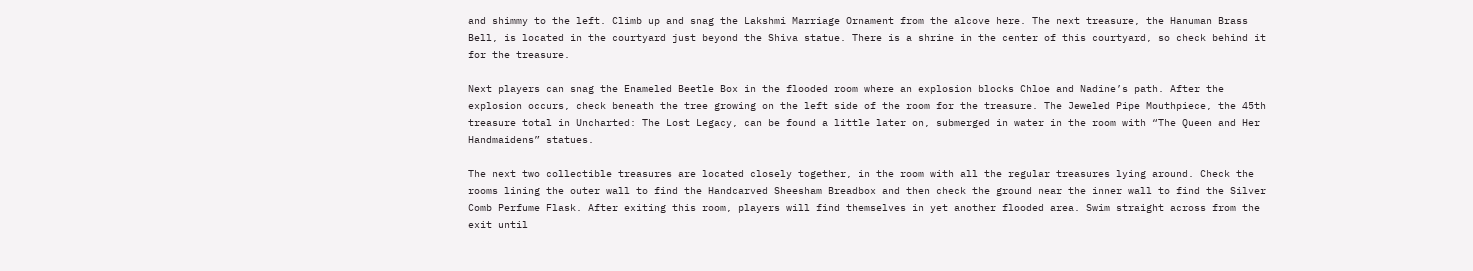and shimmy to the left. Climb up and snag the Lakshmi Marriage Ornament from the alcove here. The next treasure, the Hanuman Brass Bell, is located in the courtyard just beyond the Shiva statue. There is a shrine in the center of this courtyard, so check behind it for the treasure.

Next players can snag the Enameled Beetle Box in the flooded room where an explosion blocks Chloe and Nadine’s path. After the explosion occurs, check beneath the tree growing on the left side of the room for the treasure. The Jeweled Pipe Mouthpiece, the 45th treasure total in Uncharted: The Lost Legacy, can be found a little later on, submerged in water in the room with “The Queen and Her Handmaidens” statues.

The next two collectible treasures are located closely together, in the room with all the regular treasures lying around. Check the rooms lining the outer wall to find the Handcarved Sheesham Breadbox and then check the ground near the inner wall to find the Silver Comb Perfume Flask. After exiting this room, players will find themselves in yet another flooded area. Swim straight across from the exit until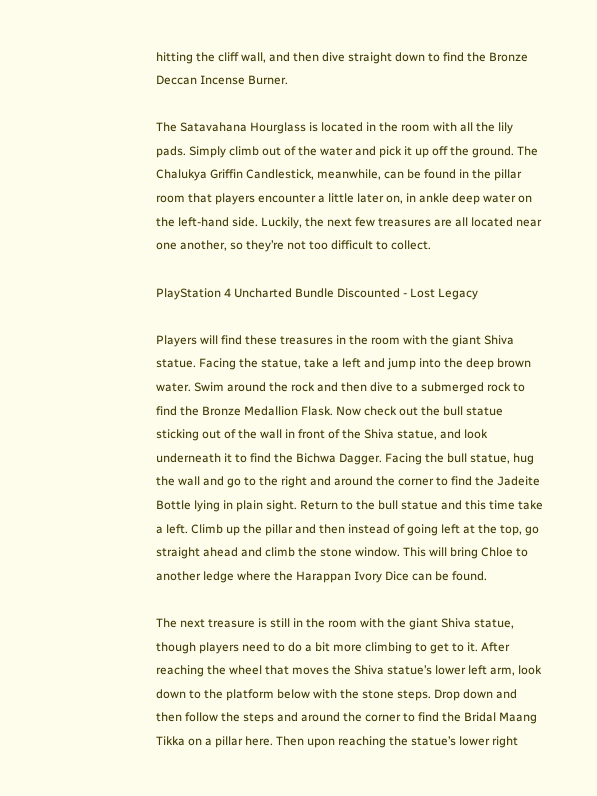hitting the cliff wall, and then dive straight down to find the Bronze Deccan Incense Burner.

The Satavahana Hourglass is located in the room with all the lily pads. Simply climb out of the water and pick it up off the ground. The Chalukya Griffin Candlestick, meanwhile, can be found in the pillar room that players encounter a little later on, in ankle deep water on the left-hand side. Luckily, the next few treasures are all located near one another, so they’re not too difficult to collect.

PlayStation 4 Uncharted Bundle Discounted - Lost Legacy

Players will find these treasures in the room with the giant Shiva statue. Facing the statue, take a left and jump into the deep brown water. Swim around the rock and then dive to a submerged rock to find the Bronze Medallion Flask. Now check out the bull statue sticking out of the wall in front of the Shiva statue, and look underneath it to find the Bichwa Dagger. Facing the bull statue, hug the wall and go to the right and around the corner to find the Jadeite Bottle lying in plain sight. Return to the bull statue and this time take a left. Climb up the pillar and then instead of going left at the top, go straight ahead and climb the stone window. This will bring Chloe to another ledge where the Harappan Ivory Dice can be found.

The next treasure is still in the room with the giant Shiva statue, though players need to do a bit more climbing to get to it. After reaching the wheel that moves the Shiva statue’s lower left arm, look down to the platform below with the stone steps. Drop down and then follow the steps and around the corner to find the Bridal Maang Tikka on a pillar here. Then upon reaching the statue’s lower right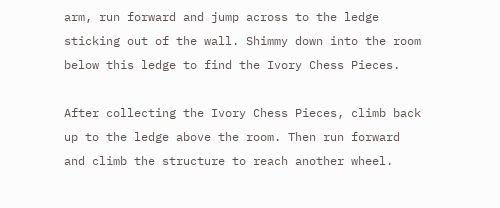arm, run forward and jump across to the ledge sticking out of the wall. Shimmy down into the room below this ledge to find the Ivory Chess Pieces.

After collecting the Ivory Chess Pieces, climb back up to the ledge above the room. Then run forward and climb the structure to reach another wheel.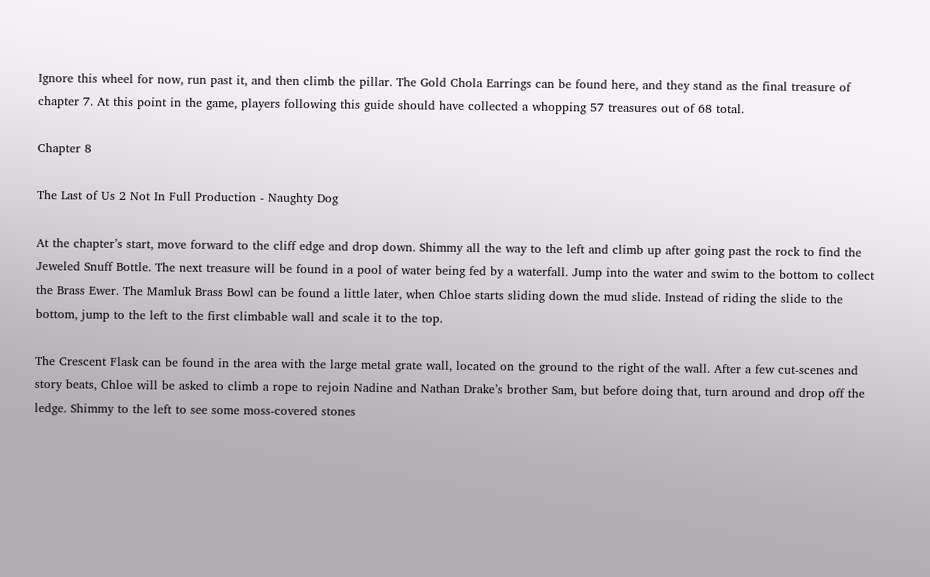Ignore this wheel for now, run past it, and then climb the pillar. The Gold Chola Earrings can be found here, and they stand as the final treasure of chapter 7. At this point in the game, players following this guide should have collected a whopping 57 treasures out of 68 total.

Chapter 8

The Last of Us 2 Not In Full Production - Naughty Dog

At the chapter’s start, move forward to the cliff edge and drop down. Shimmy all the way to the left and climb up after going past the rock to find the Jeweled Snuff Bottle. The next treasure will be found in a pool of water being fed by a waterfall. Jump into the water and swim to the bottom to collect the Brass Ewer. The Mamluk Brass Bowl can be found a little later, when Chloe starts sliding down the mud slide. Instead of riding the slide to the bottom, jump to the left to the first climbable wall and scale it to the top.

The Crescent Flask can be found in the area with the large metal grate wall, located on the ground to the right of the wall. After a few cut-scenes and story beats, Chloe will be asked to climb a rope to rejoin Nadine and Nathan Drake’s brother Sam, but before doing that, turn around and drop off the ledge. Shimmy to the left to see some moss-covered stones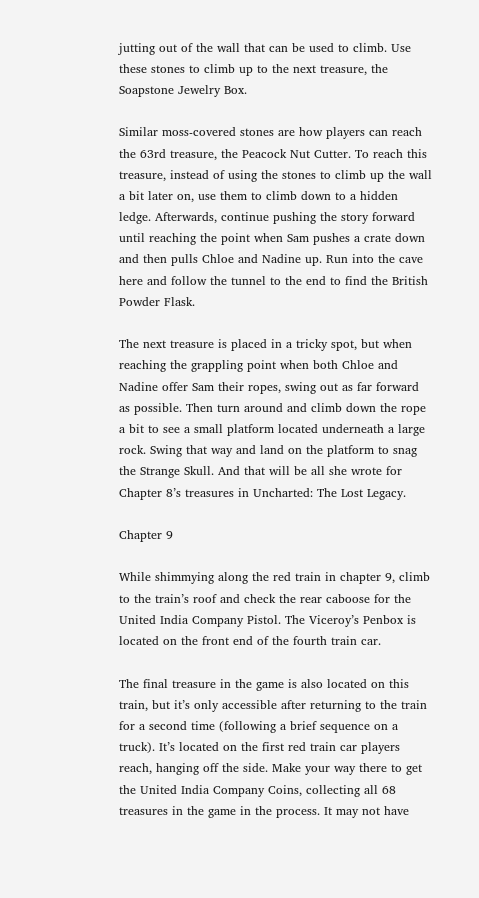jutting out of the wall that can be used to climb. Use these stones to climb up to the next treasure, the Soapstone Jewelry Box.

Similar moss-covered stones are how players can reach the 63rd treasure, the Peacock Nut Cutter. To reach this treasure, instead of using the stones to climb up the wall a bit later on, use them to climb down to a hidden ledge. Afterwards, continue pushing the story forward until reaching the point when Sam pushes a crate down and then pulls Chloe and Nadine up. Run into the cave here and follow the tunnel to the end to find the British Powder Flask.

The next treasure is placed in a tricky spot, but when reaching the grappling point when both Chloe and Nadine offer Sam their ropes, swing out as far forward as possible. Then turn around and climb down the rope a bit to see a small platform located underneath a large rock. Swing that way and land on the platform to snag the Strange Skull. And that will be all she wrote for Chapter 8’s treasures in Uncharted: The Lost Legacy.

Chapter 9

While shimmying along the red train in chapter 9, climb to the train’s roof and check the rear caboose for the United India Company Pistol. The Viceroy’s Penbox is located on the front end of the fourth train car.

The final treasure in the game is also located on this train, but it’s only accessible after returning to the train for a second time (following a brief sequence on a truck). It’s located on the first red train car players reach, hanging off the side. Make your way there to get the United India Company Coins, collecting all 68 treasures in the game in the process. It may not have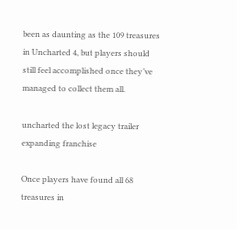been as daunting as the 109 treasures in Uncharted 4, but players should still feel accomplished once they’ve managed to collect them all.

uncharted the lost legacy trailer expanding franchise

Once players have found all 68 treasures in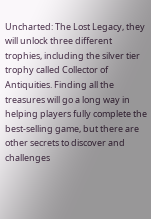Uncharted: The Lost Legacy, they will unlock three different trophies, including the silver tier trophy called Collector of Antiquities. Finding all the treasures will go a long way in helping players fully complete the best-selling game, but there are other secrets to discover and challenges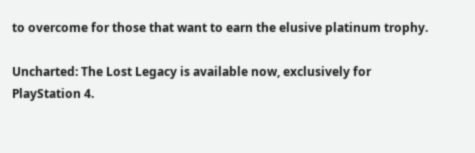to overcome for those that want to earn the elusive platinum trophy.

Uncharted: The Lost Legacy is available now, exclusively for PlayStation 4.